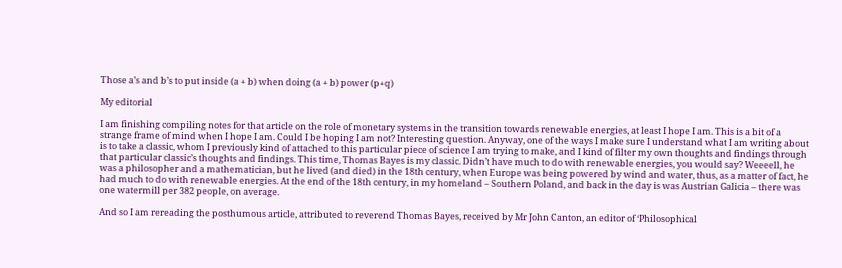Those a’s and b’s to put inside (a + b) when doing (a + b) power (p+q)

My editorial

I am finishing compiling notes for that article on the role of monetary systems in the transition towards renewable energies, at least I hope I am. This is a bit of a strange frame of mind when I hope I am. Could I be hoping I am not? Interesting question. Anyway, one of the ways I make sure I understand what I am writing about is to take a classic, whom I previously kind of attached to this particular piece of science I am trying to make, and I kind of filter my own thoughts and findings through that particular classic’s thoughts and findings. This time, Thomas Bayes is my classic. Didn’t have much to do with renewable energies, you would say? Weeeell, he was a philosopher and a mathematician, but he lived (and died) in the 18th century, when Europe was being powered by wind and water, thus, as a matter of fact, he had much to do with renewable energies. At the end of the 18th century, in my homeland – Southern Poland, and back in the day is was Austrian Galicia – there was one watermill per 382 people, on average.

And so I am rereading the posthumous article, attributed to reverend Thomas Bayes, received by Mr John Canton, an editor of ‘Philosophical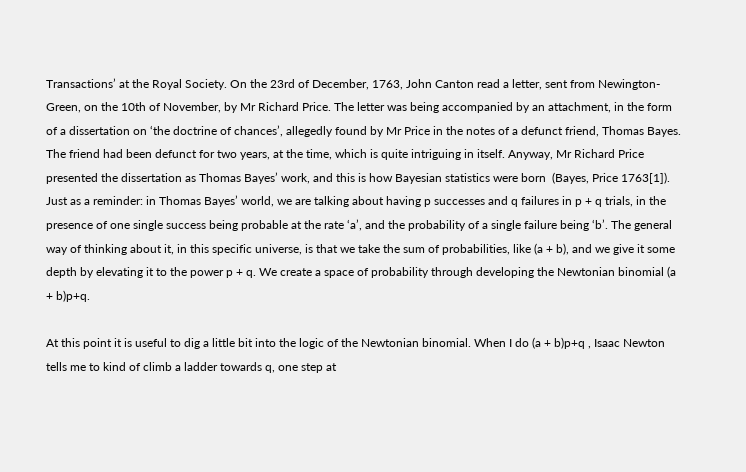Transactions’ at the Royal Society. On the 23rd of December, 1763, John Canton read a letter, sent from Newington-Green, on the 10th of November, by Mr Richard Price. The letter was being accompanied by an attachment, in the form of a dissertation on ‘the doctrine of chances’, allegedly found by Mr Price in the notes of a defunct friend, Thomas Bayes. The friend had been defunct for two years, at the time, which is quite intriguing in itself. Anyway, Mr Richard Price presented the dissertation as Thomas Bayes’ work, and this is how Bayesian statistics were born  (Bayes, Price 1763[1]). Just as a reminder: in Thomas Bayes’ world, we are talking about having p successes and q failures in p + q trials, in the presence of one single success being probable at the rate ‘a’, and the probability of a single failure being ‘b’. The general way of thinking about it, in this specific universe, is that we take the sum of probabilities, like (a + b), and we give it some depth by elevating it to the power p + q. We create a space of probability through developing the Newtonian binomial (a + b)p+q.

At this point it is useful to dig a little bit into the logic of the Newtonian binomial. When I do (a + b)p+q , Isaac Newton tells me to kind of climb a ladder towards q, one step at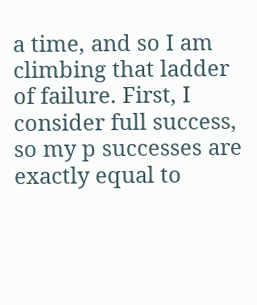a time, and so I am climbing that ladder of failure. First, I consider full success, so my p successes are exactly equal to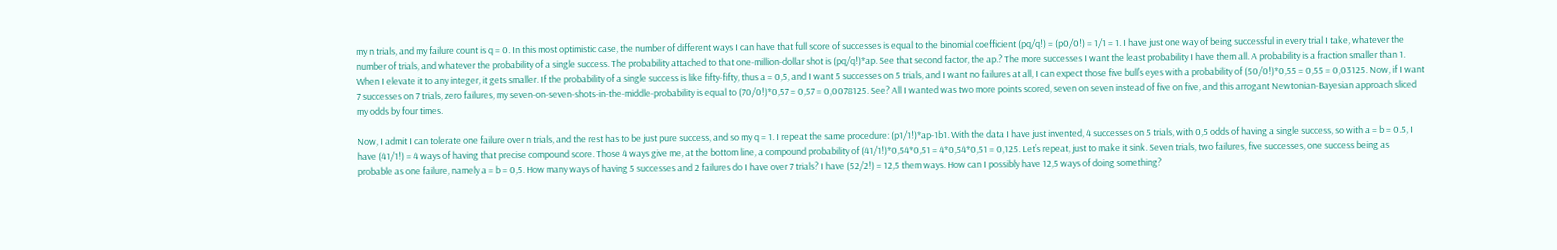my n trials, and my failure count is q = 0. In this most optimistic case, the number of different ways I can have that full score of successes is equal to the binomial coefficient (pq/q!) = (p0/0!) = 1/1 = 1. I have just one way of being successful in every trial I take, whatever the number of trials, and whatever the probability of a single success. The probability attached to that one-million-dollar shot is (pq/q!)*ap. See that second factor, the ap.? The more successes I want the least probability I have them all. A probability is a fraction smaller than 1. When I elevate it to any integer, it gets smaller. If the probability of a single success is like fifty-fifty, thus a = 0,5, and I want 5 successes on 5 trials, and I want no failures at all, I can expect those five bull’s eyes with a probability of (50/0!)*0,55 = 0,55 = 0,03125. Now, if I want 7 successes on 7 trials, zero failures, my seven-on-seven-shots-in-the-middle-probability is equal to (70/0!)*0,57 = 0,57 = 0,0078125. See? All I wanted was two more points scored, seven on seven instead of five on five, and this arrogant Newtonian-Bayesian approach sliced my odds by four times.

Now, I admit I can tolerate one failure over n trials, and the rest has to be just pure success, and so my q = 1. I repeat the same procedure: (p1/1!)*ap-1b1. With the data I have just invented, 4 successes on 5 trials, with 0,5 odds of having a single success, so with a = b = 0.5, I have (41/1!) = 4 ways of having that precise compound score. Those 4 ways give me, at the bottom line, a compound probability of (41/1!)*0,54*0,51 = 4*0,54*0,51 = 0,125. Let’s repeat, just to make it sink. Seven trials, two failures, five successes, one success being as probable as one failure, namely a = b = 0,5. How many ways of having 5 successes and 2 failures do I have over 7 trials? I have (52/2!) = 12,5 them ways. How can I possibly have 12,5 ways of doing something?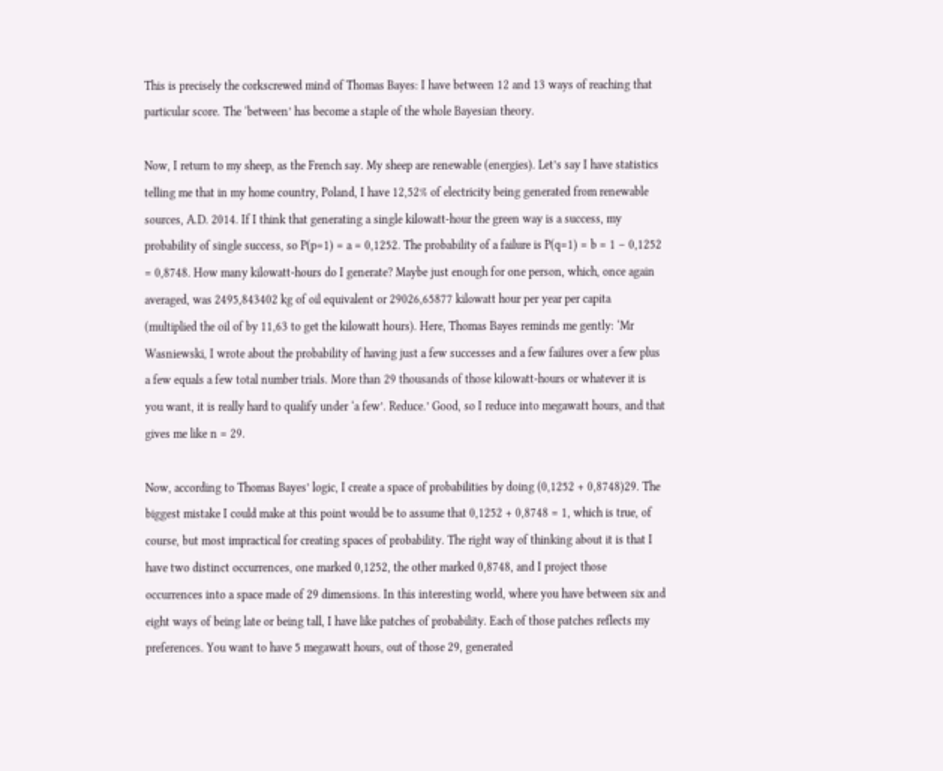This is precisely the corkscrewed mind of Thomas Bayes: I have between 12 and 13 ways of reaching that particular score. The ‘between’ has become a staple of the whole Bayesian theory.

Now, I return to my sheep, as the French say. My sheep are renewable (energies). Let’s say I have statistics telling me that in my home country, Poland, I have 12,52% of electricity being generated from renewable sources, A.D. 2014. If I think that generating a single kilowatt-hour the green way is a success, my probability of single success, so P(p=1) = a = 0,1252. The probability of a failure is P(q=1) = b = 1 – 0,1252 = 0,8748. How many kilowatt-hours do I generate? Maybe just enough for one person, which, once again averaged, was 2495,843402 kg of oil equivalent or 29026,65877 kilowatt hour per year per capita (multiplied the oil of by 11,63 to get the kilowatt hours). Here, Thomas Bayes reminds me gently: ‘Mr Wasniewski, I wrote about the probability of having just a few successes and a few failures over a few plus a few equals a few total number trials. More than 29 thousands of those kilowatt-hours or whatever it is you want, it is really hard to qualify under ‘a few’. Reduce.’ Good, so I reduce into megawatt hours, and that gives me like n = 29.

Now, according to Thomas Bayes’ logic, I create a space of probabilities by doing (0,1252 + 0,8748)29. The biggest mistake I could make at this point would be to assume that 0,1252 + 0,8748 = 1, which is true, of course, but most impractical for creating spaces of probability. The right way of thinking about it is that I have two distinct occurrences, one marked 0,1252, the other marked 0,8748, and I project those occurrences into a space made of 29 dimensions. In this interesting world, where you have between six and eight ways of being late or being tall, I have like patches of probability. Each of those patches reflects my preferences. You want to have 5 megawatt hours, out of those 29, generated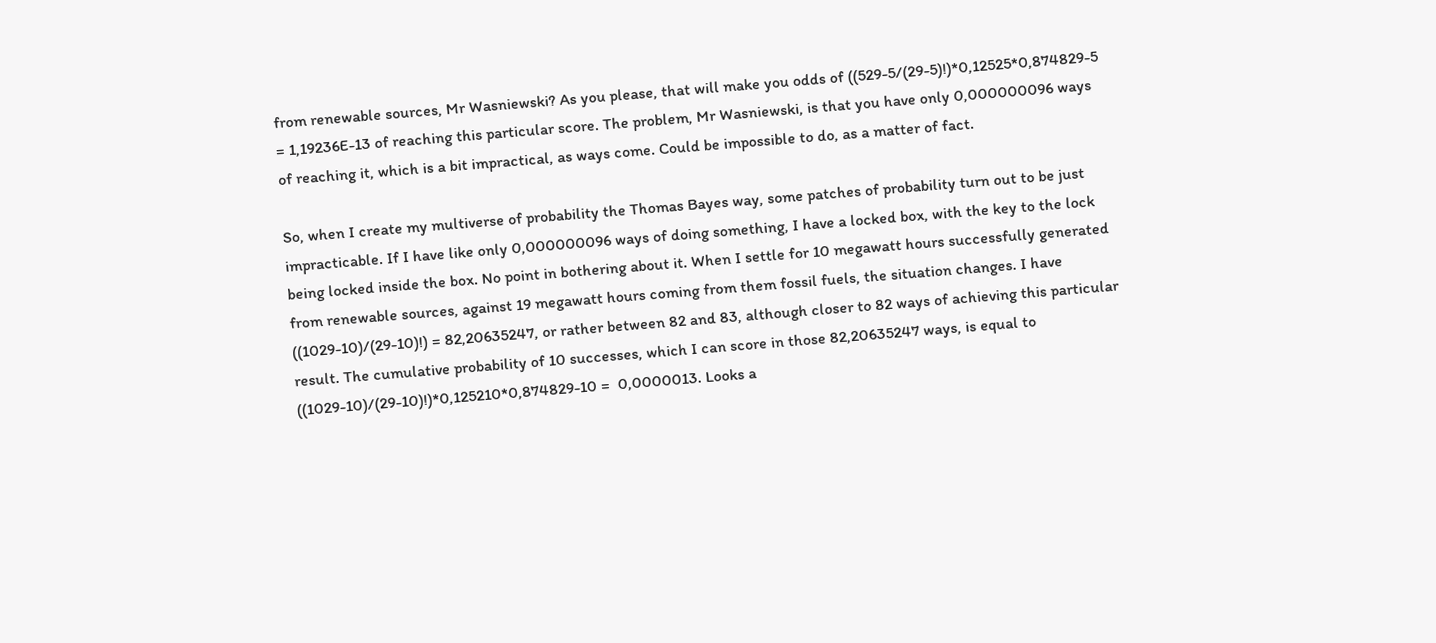from renewable sources, Mr Wasniewski? As you please, that will make you odds of ((529-5/(29-5)!)*0,12525*0,874829-5 = 1,19236E-13 of reaching this particular score. The problem, Mr Wasniewski, is that you have only 0,000000096 ways of reaching it, which is a bit impractical, as ways come. Could be impossible to do, as a matter of fact.

So, when I create my multiverse of probability the Thomas Bayes way, some patches of probability turn out to be just impracticable. If I have like only 0,000000096 ways of doing something, I have a locked box, with the key to the lock being locked inside the box. No point in bothering about it. When I settle for 10 megawatt hours successfully generated from renewable sources, against 19 megawatt hours coming from them fossil fuels, the situation changes. I have ((1029-10)/(29-10)!) = 82,20635247, or rather between 82 and 83, although closer to 82 ways of achieving this particular result. The cumulative probability of 10 successes, which I can score in those 82,20635247 ways, is equal to ((1029-10)/(29-10)!)*0,125210*0,874829-10 =  0,0000013. Looks a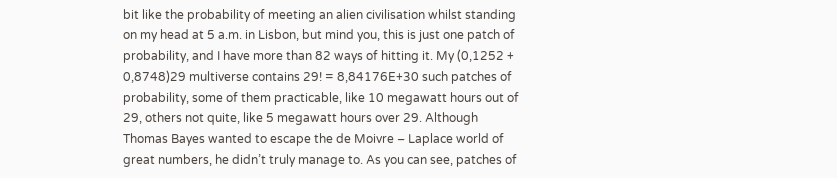bit like the probability of meeting an alien civilisation whilst standing on my head at 5 a.m. in Lisbon, but mind you, this is just one patch of probability, and I have more than 82 ways of hitting it. My (0,1252 + 0,8748)29 multiverse contains 29! = 8,84176E+30 such patches of probability, some of them practicable, like 10 megawatt hours out of 29, others not quite, like 5 megawatt hours over 29. Although Thomas Bayes wanted to escape the de Moivre – Laplace world of great numbers, he didn’t truly manage to. As you can see, patches of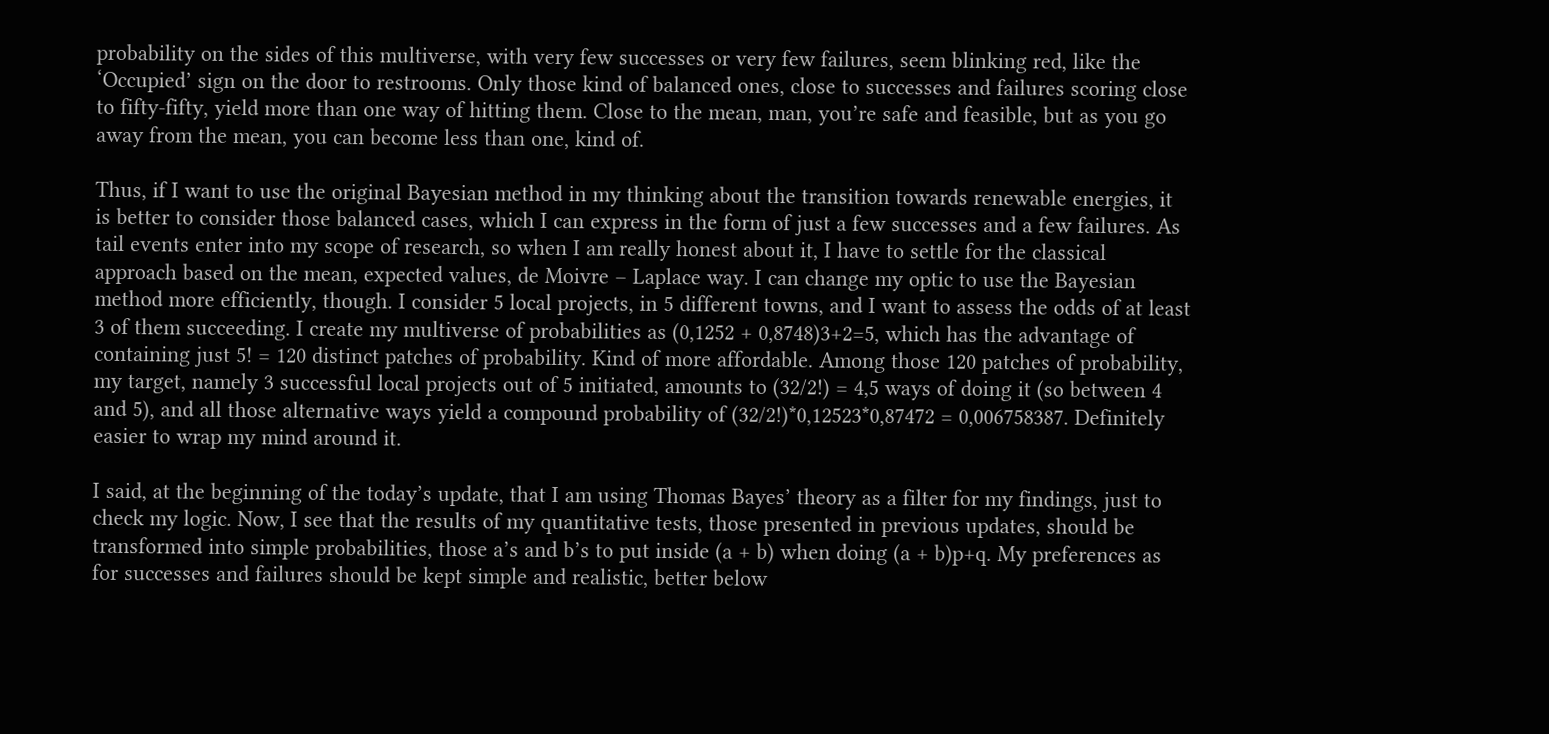probability on the sides of this multiverse, with very few successes or very few failures, seem blinking red, like the ‘Occupied’ sign on the door to restrooms. Only those kind of balanced ones, close to successes and failures scoring close to fifty-fifty, yield more than one way of hitting them. Close to the mean, man, you’re safe and feasible, but as you go away from the mean, you can become less than one, kind of.

Thus, if I want to use the original Bayesian method in my thinking about the transition towards renewable energies, it is better to consider those balanced cases, which I can express in the form of just a few successes and a few failures. As tail events enter into my scope of research, so when I am really honest about it, I have to settle for the classical approach based on the mean, expected values, de Moivre – Laplace way. I can change my optic to use the Bayesian method more efficiently, though. I consider 5 local projects, in 5 different towns, and I want to assess the odds of at least 3 of them succeeding. I create my multiverse of probabilities as (0,1252 + 0,8748)3+2=5, which has the advantage of containing just 5! = 120 distinct patches of probability. Kind of more affordable. Among those 120 patches of probability, my target, namely 3 successful local projects out of 5 initiated, amounts to (32/2!) = 4,5 ways of doing it (so between 4 and 5), and all those alternative ways yield a compound probability of (32/2!)*0,12523*0,87472 = 0,006758387. Definitely easier to wrap my mind around it.

I said, at the beginning of the today’s update, that I am using Thomas Bayes’ theory as a filter for my findings, just to check my logic. Now, I see that the results of my quantitative tests, those presented in previous updates, should be transformed into simple probabilities, those a’s and b’s to put inside (a + b) when doing (a + b)p+q. My preferences as for successes and failures should be kept simple and realistic, better below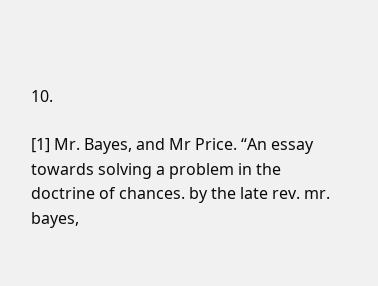10.

[1] Mr. Bayes, and Mr Price. “An essay towards solving a problem in the doctrine of chances. by the late rev. mr. bayes,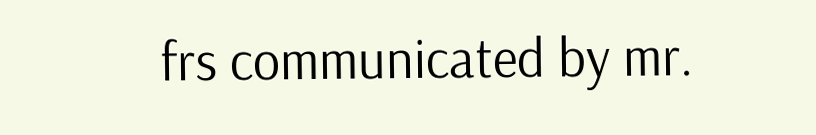frs communicated by mr.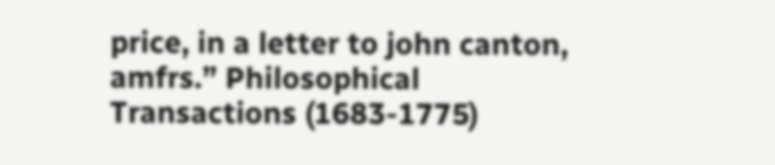price, in a letter to john canton, amfrs.” Philosophical Transactions (1683-1775)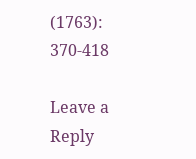(1763): 370-418

Leave a Reply